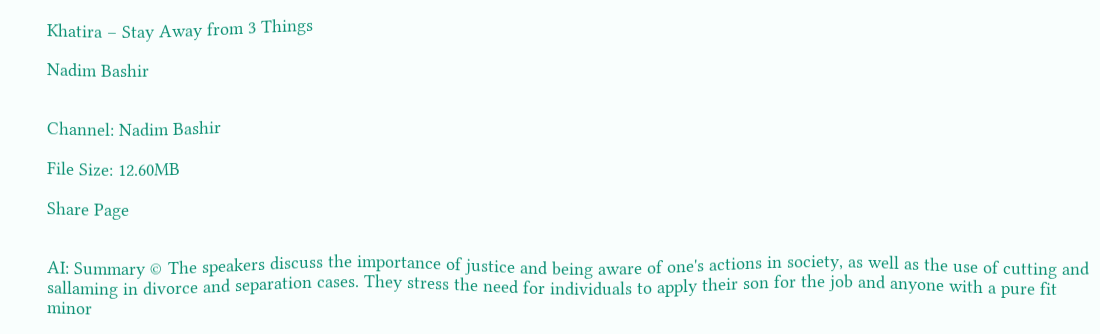Khatira – Stay Away from 3 Things

Nadim Bashir


Channel: Nadim Bashir

File Size: 12.60MB

Share Page


AI: Summary © The speakers discuss the importance of justice and being aware of one's actions in society, as well as the use of cutting and sallaming in divorce and separation cases. They stress the need for individuals to apply their son for the job and anyone with a pure fit minor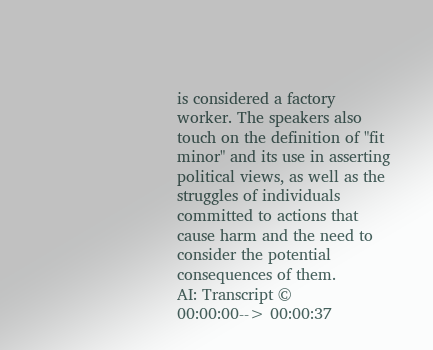is considered a factory worker. The speakers also touch on the definition of "fit minor" and its use in asserting political views, as well as the struggles of individuals committed to actions that cause harm and the need to consider the potential consequences of them.
AI: Transcript ©
00:00:00--> 00:00:37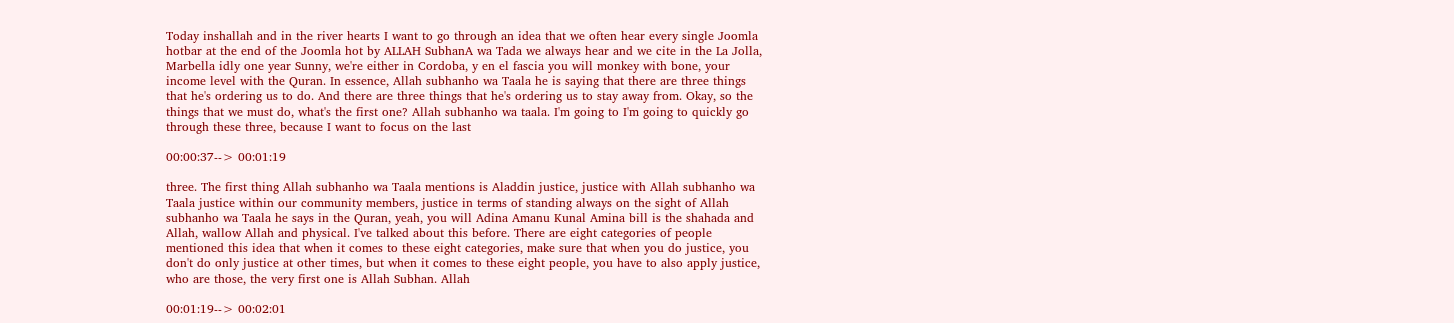Today inshallah and in the river hearts I want to go through an idea that we often hear every single Joomla hotbar at the end of the Joomla hot by ALLAH SubhanA wa Tada we always hear and we cite in the La Jolla, Marbella idly one year Sunny, we're either in Cordoba, y en el fascia you will monkey with bone, your income level with the Quran. In essence, Allah subhanho wa Taala he is saying that there are three things that he's ordering us to do. And there are three things that he's ordering us to stay away from. Okay, so the things that we must do, what's the first one? Allah subhanho wa taala. I'm going to I'm going to quickly go through these three, because I want to focus on the last

00:00:37--> 00:01:19

three. The first thing Allah subhanho wa Taala mentions is Aladdin justice, justice with Allah subhanho wa Taala justice within our community members, justice in terms of standing always on the sight of Allah subhanho wa Taala he says in the Quran, yeah, you will Adina Amanu Kunal Amina bill is the shahada and Allah, wallow Allah and physical. I've talked about this before. There are eight categories of people mentioned this idea that when it comes to these eight categories, make sure that when you do justice, you don't do only justice at other times, but when it comes to these eight people, you have to also apply justice, who are those, the very first one is Allah Subhan. Allah

00:01:19--> 00:02:01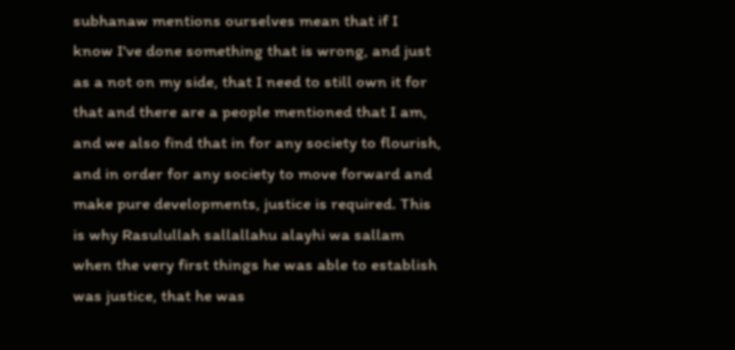subhanaw mentions ourselves mean that if I know I've done something that is wrong, and just as a not on my side, that I need to still own it for that and there are a people mentioned that I am, and we also find that in for any society to flourish, and in order for any society to move forward and make pure developments, justice is required. This is why Rasulullah sallallahu alayhi wa sallam when the very first things he was able to establish was justice, that he was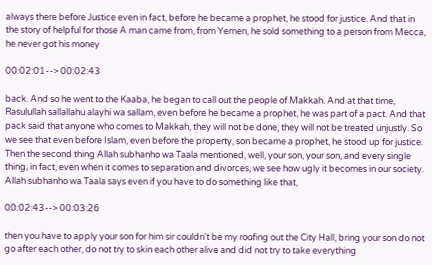always there before Justice even in fact, before he became a prophet, he stood for justice. And that in the story of helpful for those A man came from, from Yemen, he sold something to a person from Mecca, he never got his money

00:02:01--> 00:02:43

back. And so he went to the Kaaba, he began to call out the people of Makkah. And at that time, Rasulullah sallallahu alayhi wa sallam, even before he became a prophet, he was part of a pact. And that pack said that anyone who comes to Makkah, they will not be done, they will not be treated unjustly. So we see that even before Islam, even before the property, son became a prophet, he stood up for justice. Then the second thing Allah subhanho wa Taala mentioned, well, your son, your son, and every single thing, in fact, even when it comes to separation and divorces, we see how ugly it becomes in our society. Allah subhanho wa Taala says even if you have to do something like that,

00:02:43--> 00:03:26

then you have to apply your son for him sir couldn't be my roofing out the City Hall, bring your son do not go after each other, do not try to skin each other alive and did not try to take everything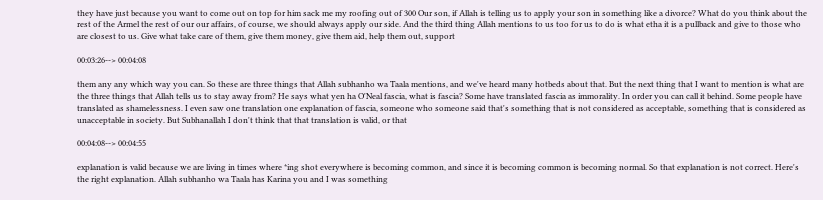they have just because you want to come out on top for him sack me my roofing out of 300 Our son, if Allah is telling us to apply your son in something like a divorce? What do you think about the rest of the Armel the rest of our our affairs, of course, we should always apply our side. And the third thing Allah mentions to us too for us to do is what etha it is a pullback and give to those who are closest to us. Give what take care of them, give them money, give them aid, help them out, support

00:03:26--> 00:04:08

them any any which way you can. So these are three things that Allah subhanho wa Taala mentions, and we've heard many hotbeds about that. But the next thing that I want to mention is what are the three things that Allah tells us to stay away from? He says what yen ha O'Neal fascia, what is fascia? Some have translated fascia as immorality. In order you can call it behind. Some people have translated as shamelessness. I even saw one translation one explanation of fascia, someone who someone said that's something that is not considered as acceptable, something that is considered as unacceptable in society. But Subhanallah I don't think that that translation is valid, or that

00:04:08--> 00:04:55

explanation is valid because we are living in times where *ing shot everywhere is becoming common, and since it is becoming common is becoming normal. So that explanation is not correct. Here's the right explanation. Allah subhanho wa Taala has Karina you and I was something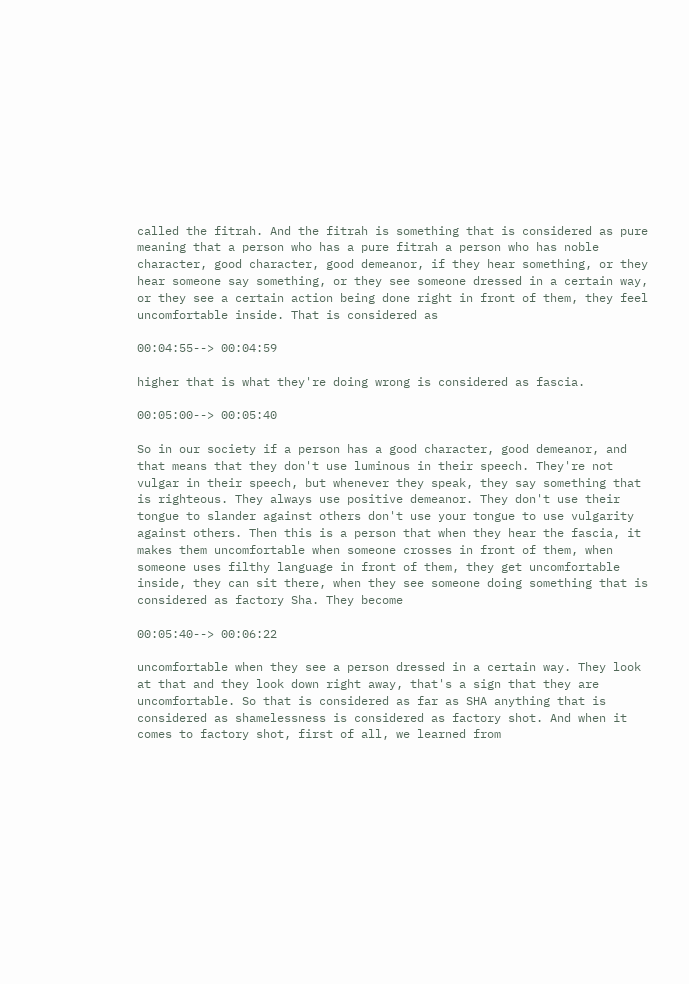called the fitrah. And the fitrah is something that is considered as pure meaning that a person who has a pure fitrah a person who has noble character, good character, good demeanor, if they hear something, or they hear someone say something, or they see someone dressed in a certain way, or they see a certain action being done right in front of them, they feel uncomfortable inside. That is considered as

00:04:55--> 00:04:59

higher that is what they're doing wrong is considered as fascia.

00:05:00--> 00:05:40

So in our society if a person has a good character, good demeanor, and that means that they don't use luminous in their speech. They're not vulgar in their speech, but whenever they speak, they say something that is righteous. They always use positive demeanor. They don't use their tongue to slander against others don't use your tongue to use vulgarity against others. Then this is a person that when they hear the fascia, it makes them uncomfortable when someone crosses in front of them, when someone uses filthy language in front of them, they get uncomfortable inside, they can sit there, when they see someone doing something that is considered as factory Sha. They become

00:05:40--> 00:06:22

uncomfortable when they see a person dressed in a certain way. They look at that and they look down right away, that's a sign that they are uncomfortable. So that is considered as far as SHA anything that is considered as shamelessness is considered as factory shot. And when it comes to factory shot, first of all, we learned from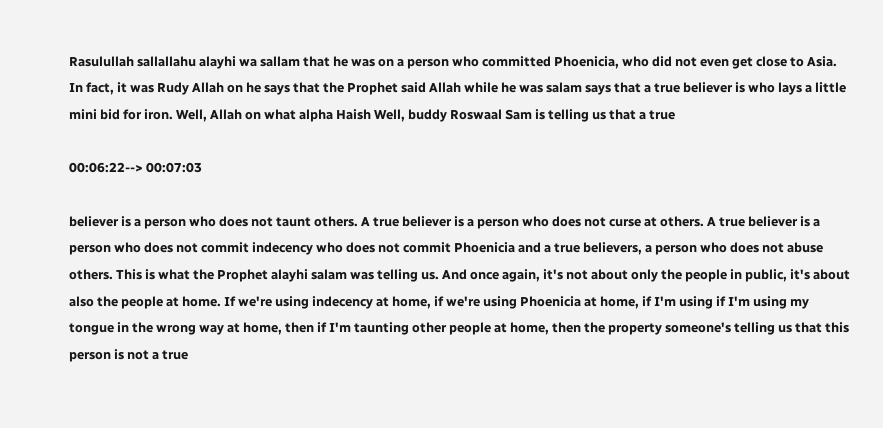Rasulullah sallallahu alayhi wa sallam that he was on a person who committed Phoenicia, who did not even get close to Asia. In fact, it was Rudy Allah on he says that the Prophet said Allah while he was salam says that a true believer is who lays a little mini bid for iron. Well, Allah on what alpha Haish Well, buddy Roswaal Sam is telling us that a true

00:06:22--> 00:07:03

believer is a person who does not taunt others. A true believer is a person who does not curse at others. A true believer is a person who does not commit indecency who does not commit Phoenicia and a true believers, a person who does not abuse others. This is what the Prophet alayhi salam was telling us. And once again, it's not about only the people in public, it's about also the people at home. If we're using indecency at home, if we're using Phoenicia at home, if I'm using if I'm using my tongue in the wrong way at home, then if I'm taunting other people at home, then the property someone's telling us that this person is not a true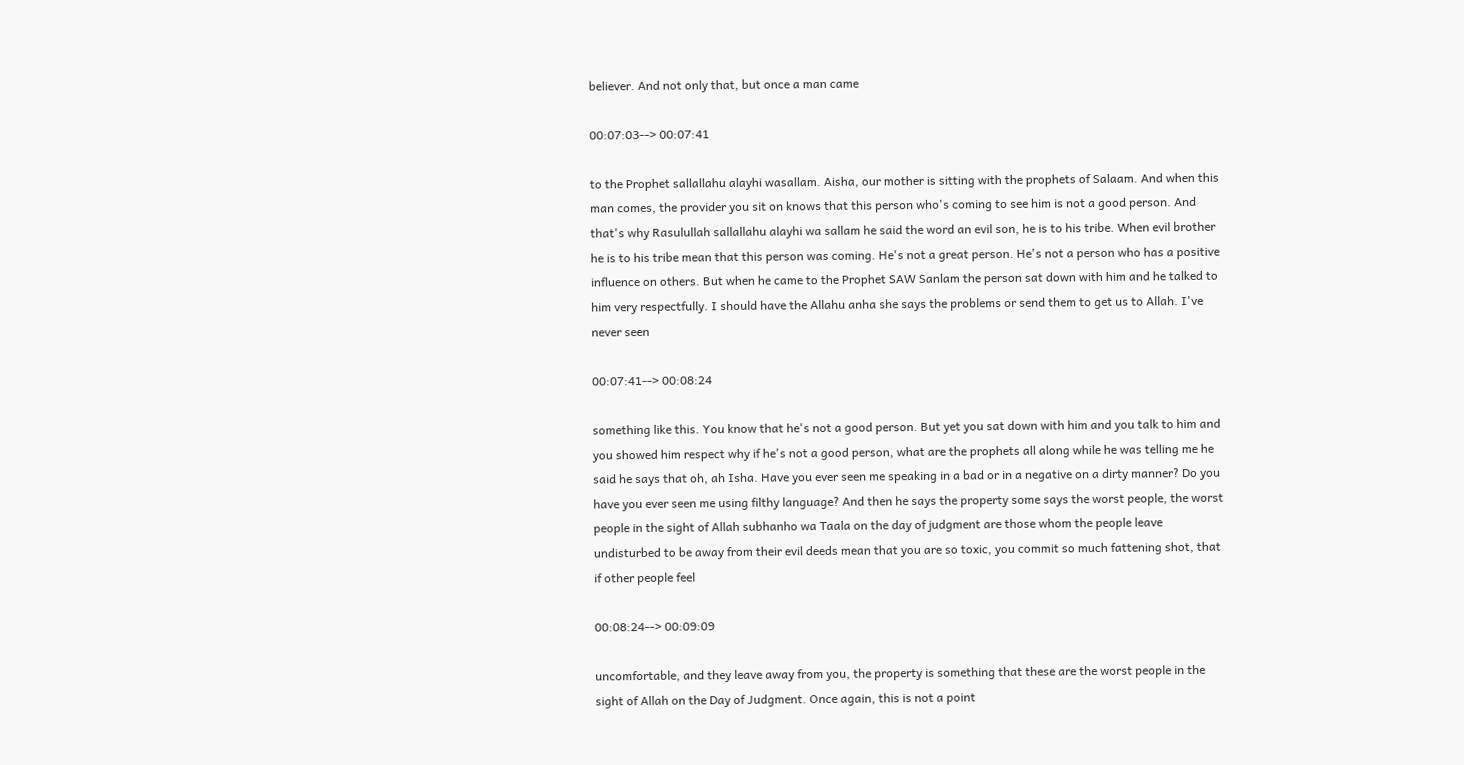believer. And not only that, but once a man came

00:07:03--> 00:07:41

to the Prophet sallallahu alayhi wasallam. Aisha, our mother is sitting with the prophets of Salaam. And when this man comes, the provider you sit on knows that this person who's coming to see him is not a good person. And that's why Rasulullah sallallahu alayhi wa sallam he said the word an evil son, he is to his tribe. When evil brother he is to his tribe mean that this person was coming. He's not a great person. He's not a person who has a positive influence on others. But when he came to the Prophet SAW Sanlam the person sat down with him and he talked to him very respectfully. I should have the Allahu anha she says the problems or send them to get us to Allah. I've never seen

00:07:41--> 00:08:24

something like this. You know that he's not a good person. But yet you sat down with him and you talk to him and you showed him respect why if he's not a good person, what are the prophets all along while he was telling me he said he says that oh, ah Isha. Have you ever seen me speaking in a bad or in a negative on a dirty manner? Do you have you ever seen me using filthy language? And then he says the property some says the worst people, the worst people in the sight of Allah subhanho wa Taala on the day of judgment are those whom the people leave undisturbed to be away from their evil deeds mean that you are so toxic, you commit so much fattening shot, that if other people feel

00:08:24--> 00:09:09

uncomfortable, and they leave away from you, the property is something that these are the worst people in the sight of Allah on the Day of Judgment. Once again, this is not a point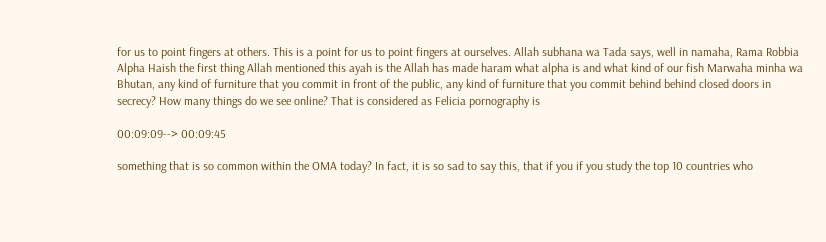for us to point fingers at others. This is a point for us to point fingers at ourselves. Allah subhana wa Tada says, well in namaha, Rama Robbia Alpha Haish the first thing Allah mentioned this ayah is the Allah has made haram what alpha is and what kind of our fish Marwaha minha wa Bhutan, any kind of furniture that you commit in front of the public, any kind of furniture that you commit behind behind closed doors in secrecy? How many things do we see online? That is considered as Felicia pornography is

00:09:09--> 00:09:45

something that is so common within the OMA today? In fact, it is so sad to say this, that if you if you study the top 10 countries who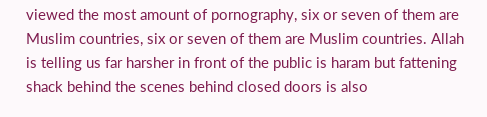viewed the most amount of pornography, six or seven of them are Muslim countries, six or seven of them are Muslim countries. Allah is telling us far harsher in front of the public is haram but fattening shack behind the scenes behind closed doors is also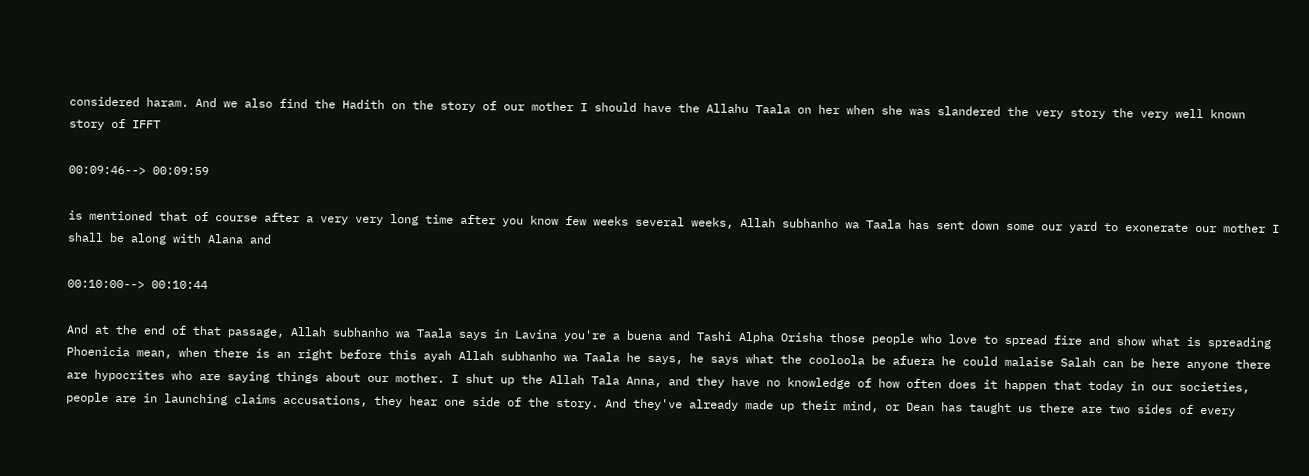considered haram. And we also find the Hadith on the story of our mother I should have the Allahu Taala on her when she was slandered the very story the very well known story of IFFT

00:09:46--> 00:09:59

is mentioned that of course after a very very long time after you know few weeks several weeks, Allah subhanho wa Taala has sent down some our yard to exonerate our mother I shall be along with Alana and

00:10:00--> 00:10:44

And at the end of that passage, Allah subhanho wa Taala says in Lavina you're a buena and Tashi Alpha Orisha those people who love to spread fire and show what is spreading Phoenicia mean, when there is an right before this ayah Allah subhanho wa Taala he says, he says what the cooloola be afuera he could malaise Salah can be here anyone there are hypocrites who are saying things about our mother. I shut up the Allah Tala Anna, and they have no knowledge of how often does it happen that today in our societies, people are in launching claims accusations, they hear one side of the story. And they've already made up their mind, or Dean has taught us there are two sides of every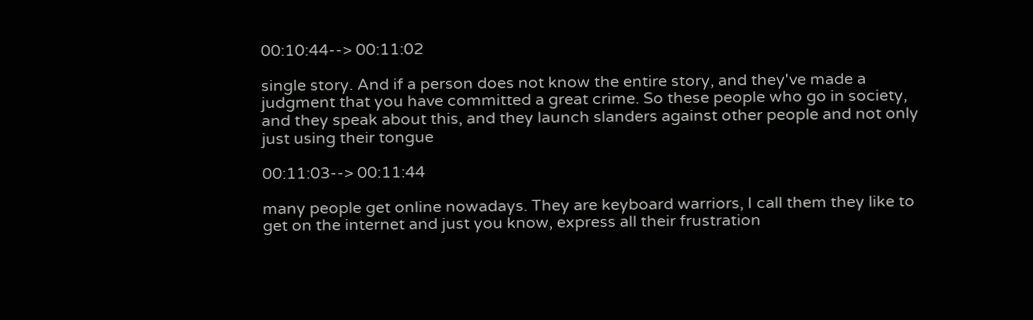00:10:44--> 00:11:02

single story. And if a person does not know the entire story, and they've made a judgment that you have committed a great crime. So these people who go in society, and they speak about this, and they launch slanders against other people and not only just using their tongue

00:11:03--> 00:11:44

many people get online nowadays. They are keyboard warriors, I call them they like to get on the internet and just you know, express all their frustration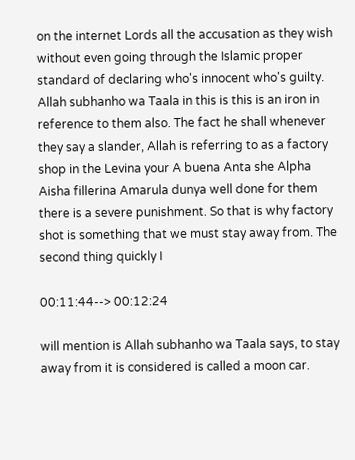on the internet Lords all the accusation as they wish without even going through the Islamic proper standard of declaring who's innocent who's guilty. Allah subhanho wa Taala in this is this is an iron in reference to them also. The fact he shall whenever they say a slander, Allah is referring to as a factory shop in the Levina your A buena Anta she Alpha Aisha fillerina Amarula dunya well done for them there is a severe punishment. So that is why factory shot is something that we must stay away from. The second thing quickly I

00:11:44--> 00:12:24

will mention is Allah subhanho wa Taala says, to stay away from it is considered is called a moon car.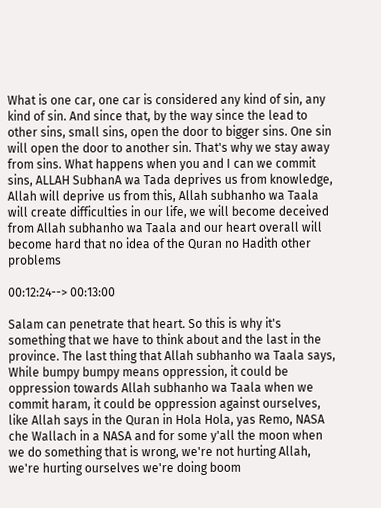What is one car, one car is considered any kind of sin, any kind of sin. And since that, by the way since the lead to other sins, small sins, open the door to bigger sins. One sin will open the door to another sin. That's why we stay away from sins. What happens when you and I can we commit sins, ALLAH SubhanA wa Tada deprives us from knowledge, Allah will deprive us from this, Allah subhanho wa Taala will create difficulties in our life, we will become deceived from Allah subhanho wa Taala and our heart overall will become hard that no idea of the Quran no Hadith other problems

00:12:24--> 00:13:00

Salam can penetrate that heart. So this is why it's something that we have to think about and the last in the province. The last thing that Allah subhanho wa Taala says, While bumpy bumpy means oppression, it could be oppression towards Allah subhanho wa Taala when we commit haram, it could be oppression against ourselves, like Allah says in the Quran in Hola Hola, yas Remo, NASA che Wallach in a NASA and for some y'all the moon when we do something that is wrong, we're not hurting Allah, we're hurting ourselves we're doing boom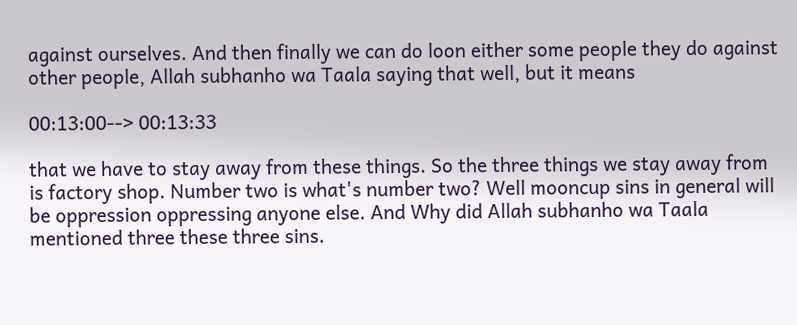against ourselves. And then finally we can do loon either some people they do against other people, Allah subhanho wa Taala saying that well, but it means

00:13:00--> 00:13:33

that we have to stay away from these things. So the three things we stay away from is factory shop. Number two is what's number two? Well mooncup sins in general will be oppression oppressing anyone else. And Why did Allah subhanho wa Taala mentioned three these three sins.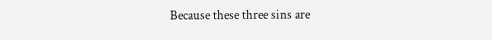Because these three sins are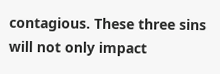contagious. These three sins will not only impact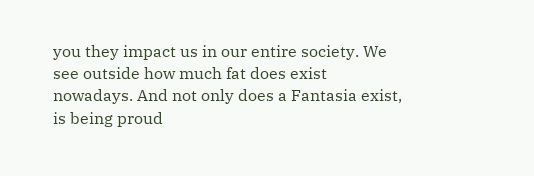you they impact us in our entire society. We see outside how much fat does exist nowadays. And not only does a Fantasia exist, is being proud